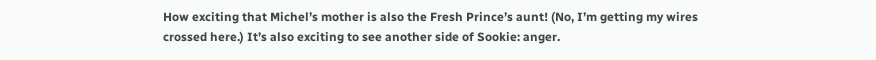How exciting that Michel’s mother is also the Fresh Prince’s aunt! (No, I’m getting my wires crossed here.) It’s also exciting to see another side of Sookie: anger.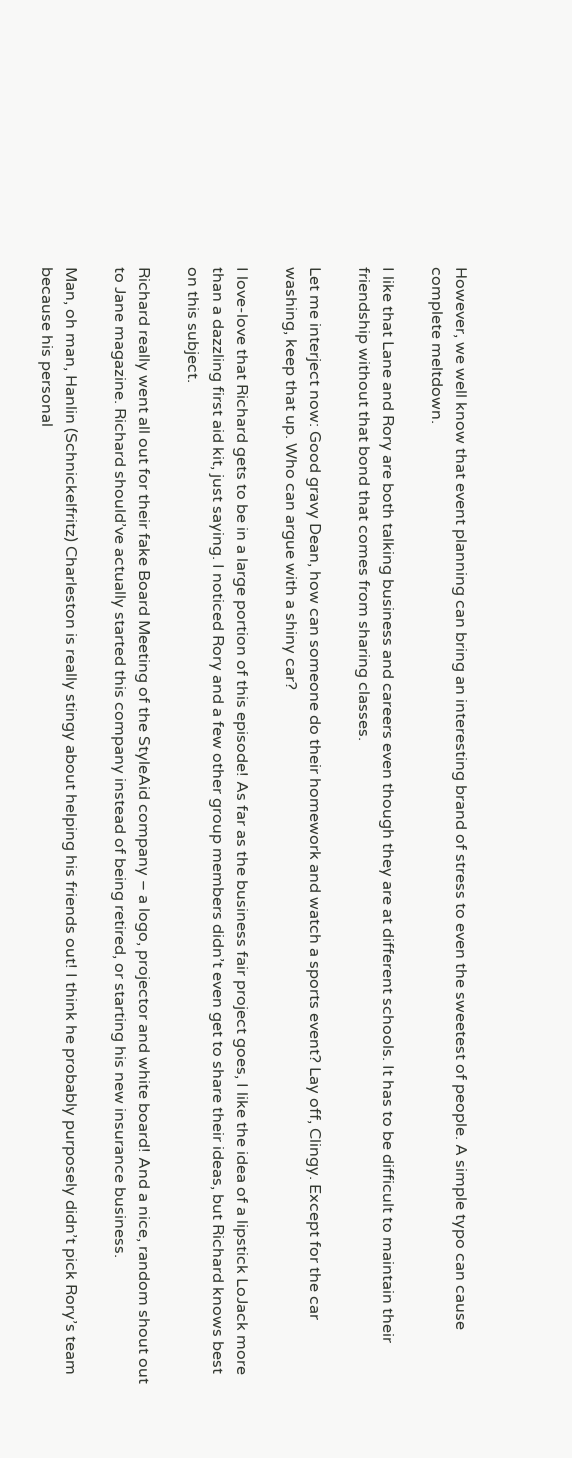However, we well know that event planning can bring an interesting brand of stress to even the sweetest of people. A simple typo can cause complete meltdown.

I like that Lane and Rory are both talking business and careers even though they are at different schools. It has to be difficult to maintain their friendship without that bond that comes from sharing classes.

Let me interject now: Good gravy Dean, how can someone do their homework and watch a sports event? Lay off, Clingy. Except for the car washing, keep that up. Who can argue with a shiny car?

I love-love that Richard gets to be in a large portion of this episode! As far as the business fair project goes, I like the idea of a lipstick LoJack more than a dazzling first aid kit, just saying. I noticed Rory and a few other group members didn’t even get to share their ideas, but Richard knows best on this subject.

Richard really went all out for their fake Board Meeting of the StyleAid company – a logo, projector and white board! And a nice, random shout out to Jane magazine. Richard should’ve actually started this company instead of being retired, or starting his new insurance business.

Man, oh man, Hanlin (Schnickelfritz) Charleston is really stingy about helping his friends out! I think he probably purposely didn’t pick Rory’s team because his personal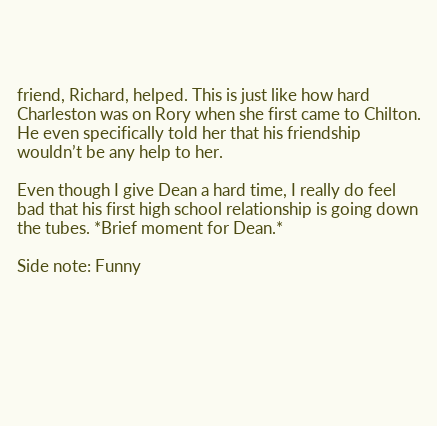friend, Richard, helped. This is just like how hard Charleston was on Rory when she first came to Chilton. He even specifically told her that his friendship wouldn’t be any help to her.

Even though I give Dean a hard time, I really do feel bad that his first high school relationship is going down the tubes. *Brief moment for Dean.*

Side note: Funny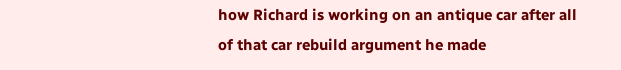how Richard is working on an antique car after all of that car rebuild argument he made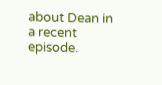about Dean in a recent episode.